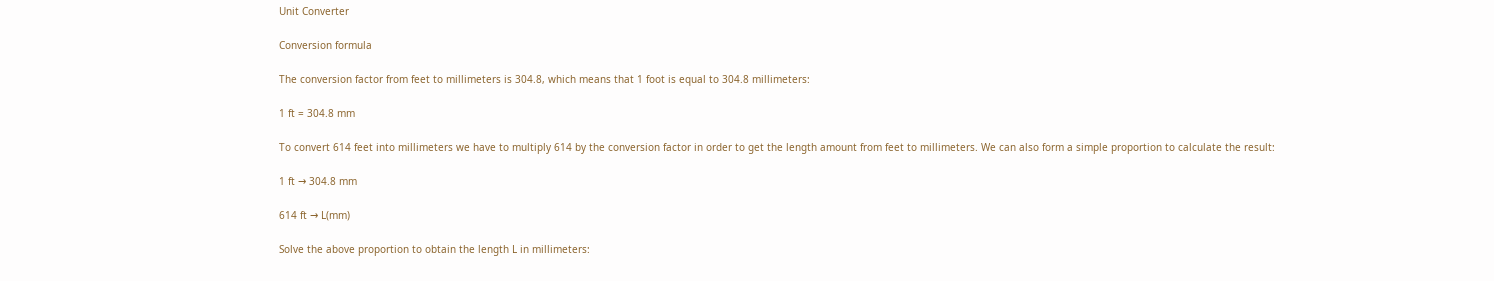Unit Converter

Conversion formula

The conversion factor from feet to millimeters is 304.8, which means that 1 foot is equal to 304.8 millimeters:

1 ft = 304.8 mm

To convert 614 feet into millimeters we have to multiply 614 by the conversion factor in order to get the length amount from feet to millimeters. We can also form a simple proportion to calculate the result:

1 ft → 304.8 mm

614 ft → L(mm)

Solve the above proportion to obtain the length L in millimeters: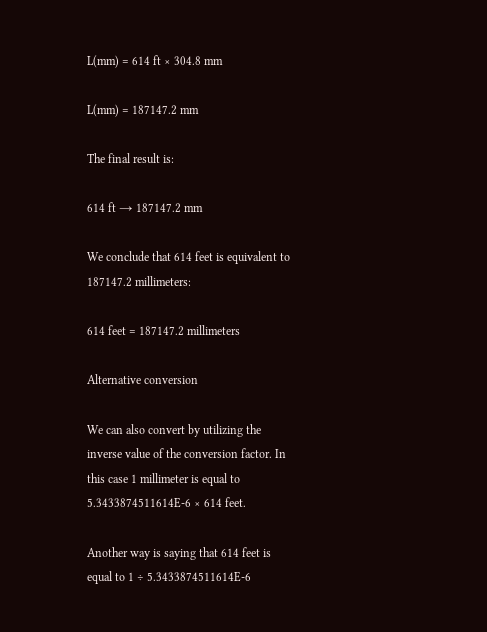L(mm) = 614 ft × 304.8 mm

L(mm) = 187147.2 mm

The final result is:

614 ft → 187147.2 mm

We conclude that 614 feet is equivalent to 187147.2 millimeters:

614 feet = 187147.2 millimeters

Alternative conversion

We can also convert by utilizing the inverse value of the conversion factor. In this case 1 millimeter is equal to 5.3433874511614E-6 × 614 feet.

Another way is saying that 614 feet is equal to 1 ÷ 5.3433874511614E-6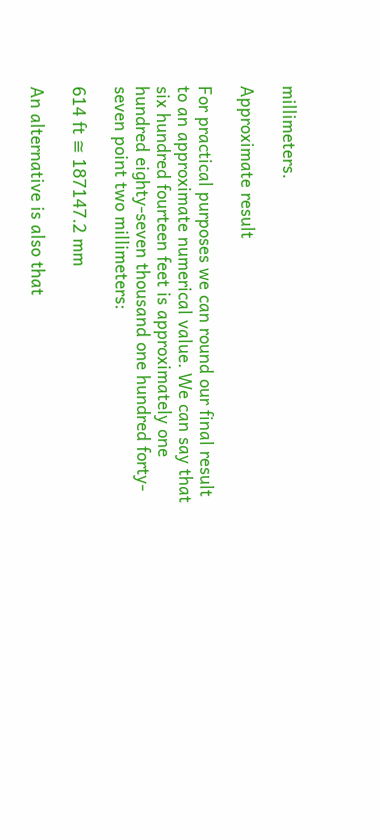millimeters.

Approximate result

For practical purposes we can round our final result to an approximate numerical value. We can say that six hundred fourteen feet is approximately one hundred eighty-seven thousand one hundred forty-seven point two millimeters:

614 ft ≅ 187147.2 mm

An alternative is also that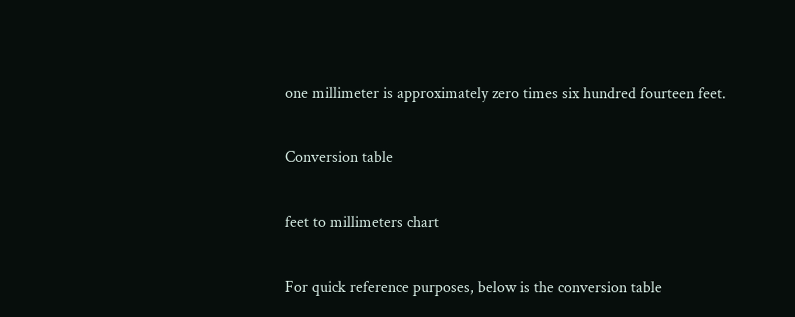one millimeter is approximately zero times six hundred fourteen feet.

Conversion table

feet to millimeters chart

For quick reference purposes, below is the conversion table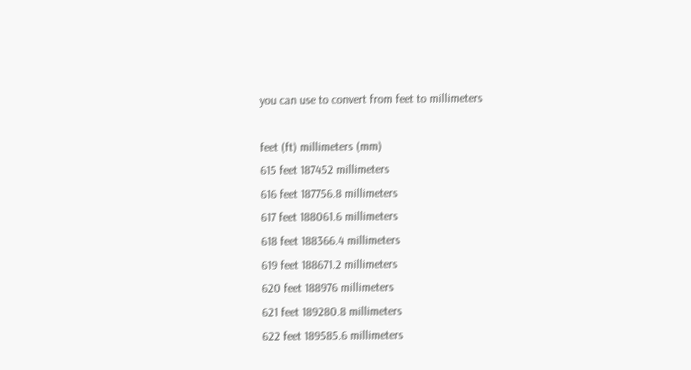you can use to convert from feet to millimeters

feet (ft) millimeters (mm)
615 feet 187452 millimeters
616 feet 187756.8 millimeters
617 feet 188061.6 millimeters
618 feet 188366.4 millimeters
619 feet 188671.2 millimeters
620 feet 188976 millimeters
621 feet 189280.8 millimeters
622 feet 189585.6 millimeters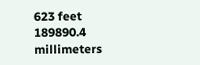623 feet 189890.4 millimeters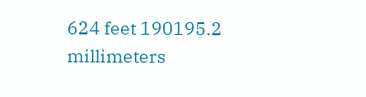624 feet 190195.2 millimeters